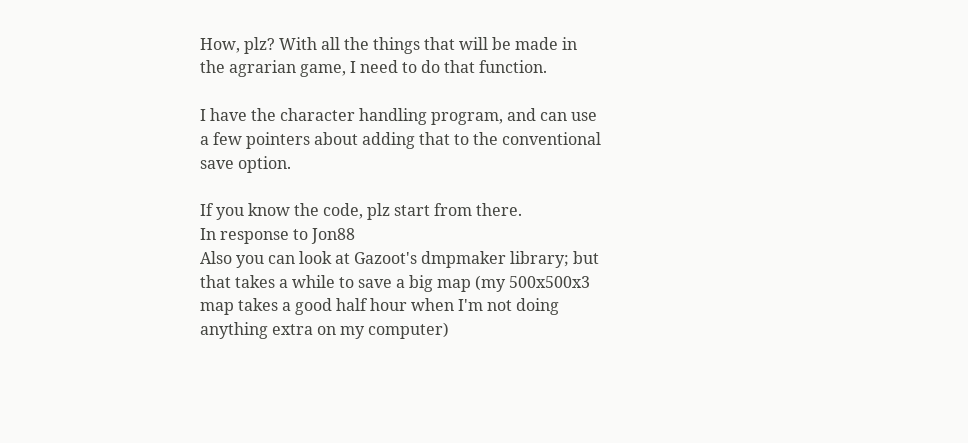How, plz? With all the things that will be made in the agrarian game, I need to do that function.

I have the character handling program, and can use a few pointers about adding that to the conventional save option.

If you know the code, plz start from there.
In response to Jon88
Also you can look at Gazoot's dmpmaker library; but that takes a while to save a big map (my 500x500x3 map takes a good half hour when I'm not doing anything extra on my computer)